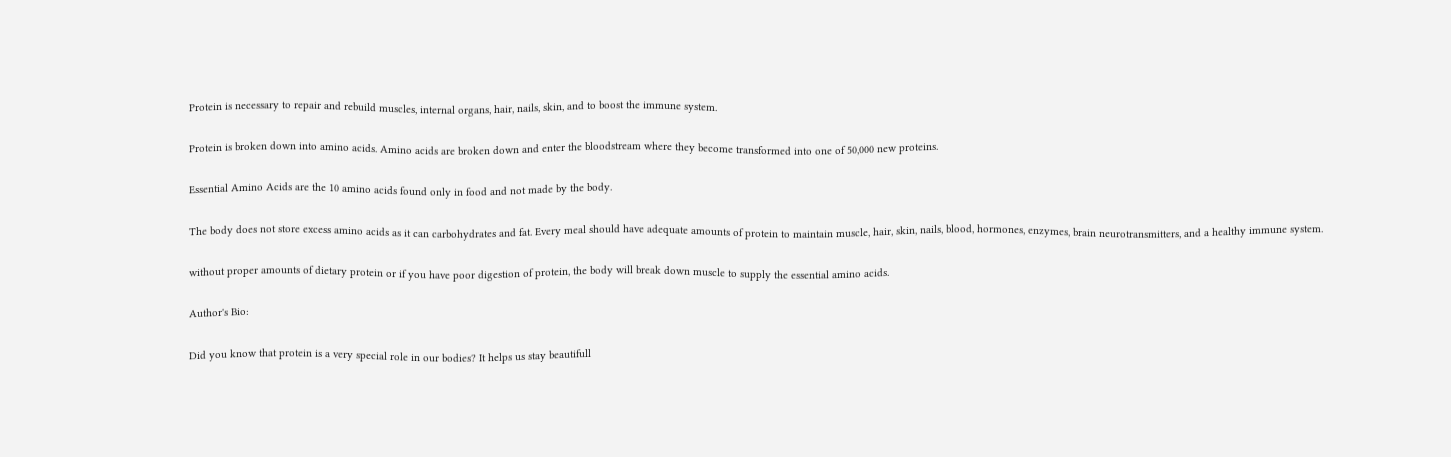Protein is necessary to repair and rebuild muscles, internal organs, hair, nails, skin, and to boost the immune system.

Protein is broken down into amino acids. Amino acids are broken down and enter the bloodstream where they become transformed into one of 50,000 new proteins.

Essential Amino Acids are the 10 amino acids found only in food and not made by the body.

The body does not store excess amino acids as it can carbohydrates and fat. Every meal should have adequate amounts of protein to maintain muscle, hair, skin, nails, blood, hormones, enzymes, brain neurotransmitters, and a healthy immune system.

without proper amounts of dietary protein or if you have poor digestion of protein, the body will break down muscle to supply the essential amino acids.

Author's Bio:

Did you know that protein is a very special role in our bodies? It helps us stay beautifull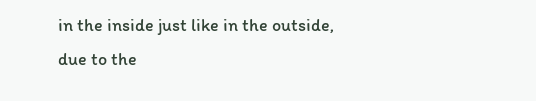in the inside just like in the outside, due to the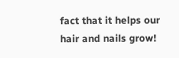fact that it helps our hair and nails grow!